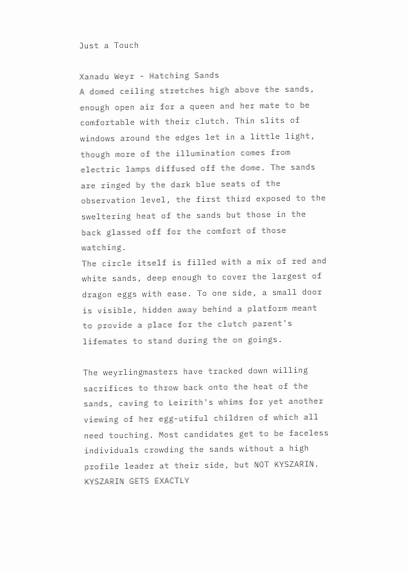Just a Touch

Xanadu Weyr - Hatching Sands
A domed ceiling stretches high above the sands, enough open air for a queen and her mate to be comfortable with their clutch. Thin slits of windows around the edges let in a little light, though more of the illumination comes from electric lamps diffused off the dome. The sands are ringed by the dark blue seats of the observation level, the first third exposed to the sweltering heat of the sands but those in the back glassed off for the comfort of those watching.
The circle itself is filled with a mix of red and white sands, deep enough to cover the largest of dragon eggs with ease. To one side, a small door is visible, hidden away behind a platform meant to provide a place for the clutch parent's lifemates to stand during the on goings.

The weyrlingmasters have tracked down willing sacrifices to throw back onto the heat of the sands, caving to Leirith's whims for yet another viewing of her egg-utiful children of which all need touching. Most candidates get to be faceless individuals crowding the sands without a high profile leader at their side, but NOT KYSZARIN. KYSZARIN GETS EXACTLY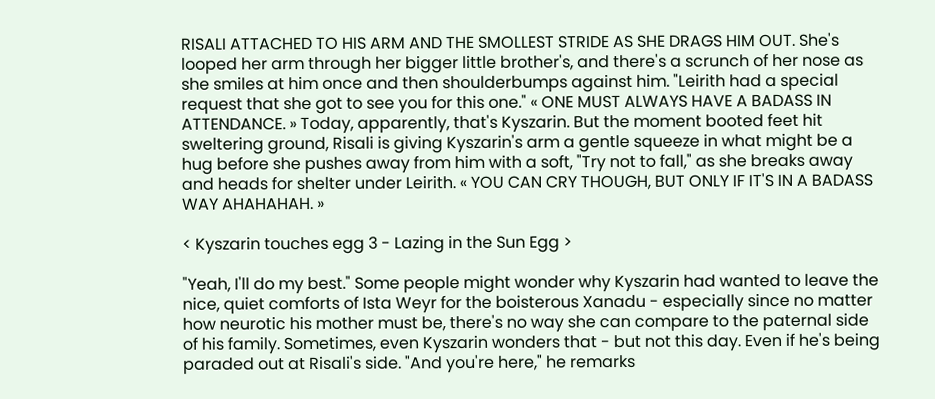RISALI ATTACHED TO HIS ARM AND THE SMOLLEST STRIDE AS SHE DRAGS HIM OUT. She's looped her arm through her bigger little brother's, and there's a scrunch of her nose as she smiles at him once and then shoulderbumps against him. "Leirith had a special request that she got to see you for this one." « ONE MUST ALWAYS HAVE A BADASS IN ATTENDANCE. » Today, apparently, that's Kyszarin. But the moment booted feet hit sweltering ground, Risali is giving Kyszarin's arm a gentle squeeze in what might be a hug before she pushes away from him with a soft, "Try not to fall," as she breaks away and heads for shelter under Leirith. « YOU CAN CRY THOUGH, BUT ONLY IF IT'S IN A BADASS WAY AHAHAHAH. »

< Kyszarin touches egg 3 - Lazing in the Sun Egg >

"Yeah, I'll do my best." Some people might wonder why Kyszarin had wanted to leave the nice, quiet comforts of Ista Weyr for the boisterous Xanadu - especially since no matter how neurotic his mother must be, there's no way she can compare to the paternal side of his family. Sometimes, even Kyszarin wonders that - but not this day. Even if he's being paraded out at Risali's side. "And you're here," he remarks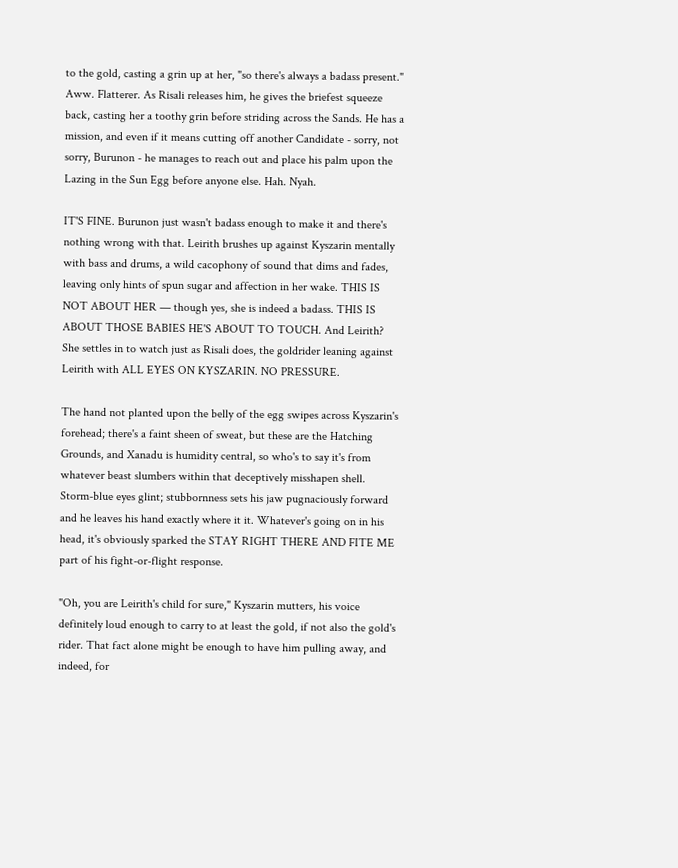to the gold, casting a grin up at her, "so there's always a badass present." Aww. Flatterer. As Risali releases him, he gives the briefest squeeze back, casting her a toothy grin before striding across the Sands. He has a mission, and even if it means cutting off another Candidate - sorry, not sorry, Burunon - he manages to reach out and place his palm upon the Lazing in the Sun Egg before anyone else. Hah. Nyah.

IT'S FINE. Burunon just wasn't badass enough to make it and there's nothing wrong with that. Leirith brushes up against Kyszarin mentally with bass and drums, a wild cacophony of sound that dims and fades, leaving only hints of spun sugar and affection in her wake. THIS IS NOT ABOUT HER — though yes, she is indeed a badass. THIS IS ABOUT THOSE BABIES HE'S ABOUT TO TOUCH. And Leirith? She settles in to watch just as Risali does, the goldrider leaning against Leirith with ALL EYES ON KYSZARIN. NO PRESSURE.

The hand not planted upon the belly of the egg swipes across Kyszarin's forehead; there's a faint sheen of sweat, but these are the Hatching Grounds, and Xanadu is humidity central, so who's to say it's from whatever beast slumbers within that deceptively misshapen shell. Storm-blue eyes glint; stubbornness sets his jaw pugnaciously forward and he leaves his hand exactly where it it. Whatever's going on in his head, it's obviously sparked the STAY RIGHT THERE AND FITE ME part of his fight-or-flight response.

"Oh, you are Leirith's child for sure," Kyszarin mutters, his voice definitely loud enough to carry to at least the gold, if not also the gold's rider. That fact alone might be enough to have him pulling away, and indeed, for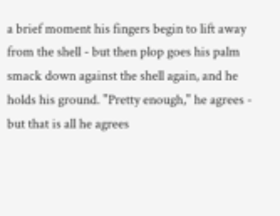a brief moment his fingers begin to lift away from the shell - but then plop goes his palm smack down against the shell again, and he holds his ground. "Pretty enough," he agrees - but that is all he agrees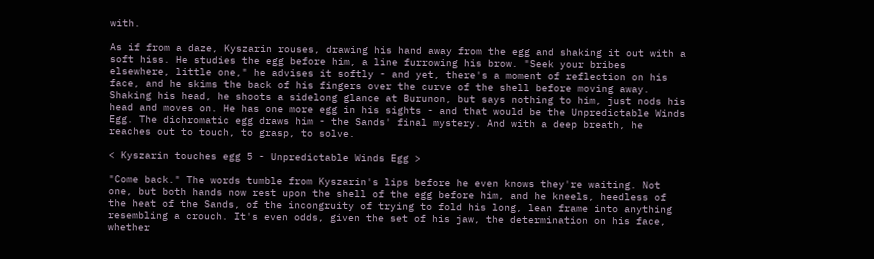with.

As if from a daze, Kyszarin rouses, drawing his hand away from the egg and shaking it out with a soft hiss. He studies the egg before him, a line furrowing his brow. "Seek your bribes elsewhere, little one," he advises it softly - and yet, there's a moment of reflection on his face, and he skims the back of his fingers over the curve of the shell before moving away. Shaking his head, he shoots a sidelong glance at Burunon, but says nothing to him, just nods his head and moves on. He has one more egg in his sights - and that would be the Unpredictable Winds Egg. The dichromatic egg draws him - the Sands' final mystery. And with a deep breath, he reaches out to touch, to grasp, to solve.

< Kyszarin touches egg 5 - Unpredictable Winds Egg >

"Come back." The words tumble from Kyszarin's lips before he even knows they're waiting. Not one, but both hands now rest upon the shell of the egg before him, and he kneels, heedless of the heat of the Sands, of the incongruity of trying to fold his long, lean frame into anything resembling a crouch. It's even odds, given the set of his jaw, the determination on his face, whether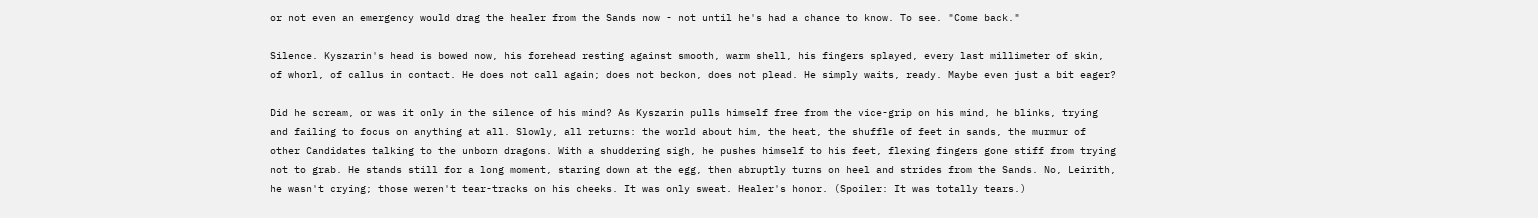or not even an emergency would drag the healer from the Sands now - not until he's had a chance to know. To see. "Come back."

Silence. Kyszarin's head is bowed now, his forehead resting against smooth, warm shell, his fingers splayed, every last millimeter of skin, of whorl, of callus in contact. He does not call again; does not beckon, does not plead. He simply waits, ready. Maybe even just a bit eager?

Did he scream, or was it only in the silence of his mind? As Kyszarin pulls himself free from the vice-grip on his mind, he blinks, trying and failing to focus on anything at all. Slowly, all returns: the world about him, the heat, the shuffle of feet in sands, the murmur of other Candidates talking to the unborn dragons. With a shuddering sigh, he pushes himself to his feet, flexing fingers gone stiff from trying not to grab. He stands still for a long moment, staring down at the egg, then abruptly turns on heel and strides from the Sands. No, Leirith, he wasn't crying; those weren't tear-tracks on his cheeks. It was only sweat. Healer's honor. (Spoiler: It was totally tears.)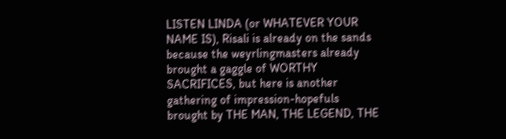LISTEN LINDA (or WHATEVER YOUR NAME IS), Risali is already on the sands because the weyrlingmasters already brought a gaggle of WORTHY SACRIFICES, but here is another gathering of impression-hopefuls brought by THE MAN, THE LEGEND, THE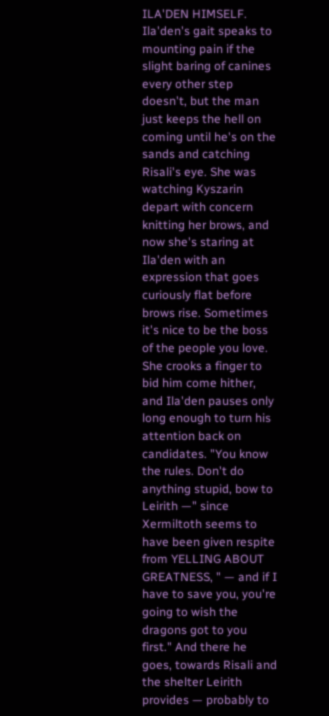ILA'DEN HIMSELF. Ila'den's gait speaks to mounting pain if the slight baring of canines every other step doesn't, but the man just keeps the hell on coming until he's on the sands and catching Risali's eye. She was watching Kyszarin depart with concern knitting her brows, and now she's staring at Ila'den with an expression that goes curiously flat before brows rise. Sometimes it's nice to be the boss of the people you love. She crooks a finger to bid him come hither, and Ila'den pauses only long enough to turn his attention back on candidates. "You know the rules. Don't do anything stupid, bow to Leirith —" since Xermiltoth seems to have been given respite from YELLING ABOUT GREATNESS, " — and if I have to save you, you're going to wish the dragons got to you first." And there he goes, towards Risali and the shelter Leirith provides — probably to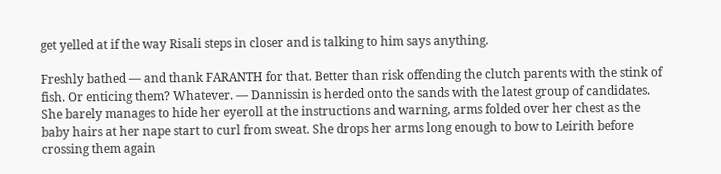get yelled at if the way Risali steps in closer and is talking to him says anything.

Freshly bathed — and thank FARANTH for that. Better than risk offending the clutch parents with the stink of fish. Or enticing them? Whatever. — Dannissin is herded onto the sands with the latest group of candidates. She barely manages to hide her eyeroll at the instructions and warning, arms folded over her chest as the baby hairs at her nape start to curl from sweat. She drops her arms long enough to bow to Leirith before crossing them again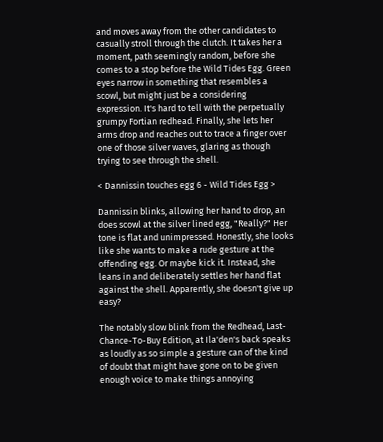and moves away from the other candidates to casually stroll through the clutch. It takes her a moment, path seemingly random, before she comes to a stop before the Wild Tides Egg. Green eyes narrow in something that resembles a scowl, but might just be a considering expression. It's hard to tell with the perpetually grumpy Fortian redhead. Finally, she lets her arms drop and reaches out to trace a finger over one of those silver waves, glaring as though trying to see through the shell.

< Dannissin touches egg 6 - Wild Tides Egg >

Dannissin blinks, allowing her hand to drop, an does scowl at the silver lined egg, "Really?" Her tone is flat and unimpressed. Honestly, she looks like she wants to make a rude gesture at the offending egg. Or maybe kick it. Instead, she leans in and deliberately settles her hand flat against the shell. Apparently, she doesn't give up easy?

The notably slow blink from the Redhead, Last-Chance-To-Buy Edition, at Ila'den's back speaks as loudly as so simple a gesture can of the kind of doubt that might have gone on to be given enough voice to make things annoying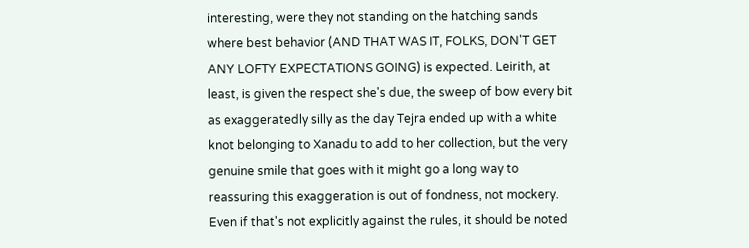interesting, were they not standing on the hatching sands where best behavior (AND THAT WAS IT, FOLKS, DON'T GET ANY LOFTY EXPECTATIONS GOING) is expected. Leirith, at least, is given the respect she's due, the sweep of bow every bit as exaggeratedly silly as the day Tejra ended up with a white knot belonging to Xanadu to add to her collection, but the very genuine smile that goes with it might go a long way to reassuring this exaggeration is out of fondness, not mockery. Even if that's not explicitly against the rules, it should be noted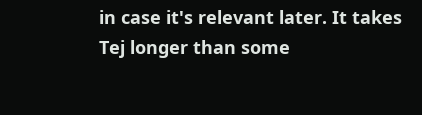in case it's relevant later. It takes Tej longer than some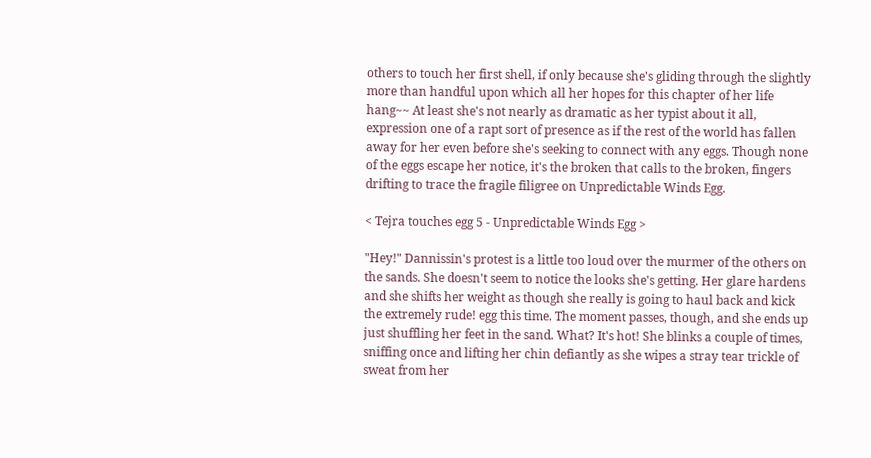others to touch her first shell, if only because she's gliding through the slightly more than handful upon which all her hopes for this chapter of her life hang~~ At least she's not nearly as dramatic as her typist about it all, expression one of a rapt sort of presence as if the rest of the world has fallen away for her even before she's seeking to connect with any eggs. Though none of the eggs escape her notice, it's the broken that calls to the broken, fingers drifting to trace the fragile filigree on Unpredictable Winds Egg.

< Tejra touches egg 5 - Unpredictable Winds Egg >

"Hey!" Dannissin's protest is a little too loud over the murmer of the others on the sands. She doesn't seem to notice the looks she's getting. Her glare hardens and she shifts her weight as though she really is going to haul back and kick the extremely rude! egg this time. The moment passes, though, and she ends up just shuffling her feet in the sand. What? It's hot! She blinks a couple of times, sniffing once and lifting her chin defiantly as she wipes a stray tear trickle of sweat from her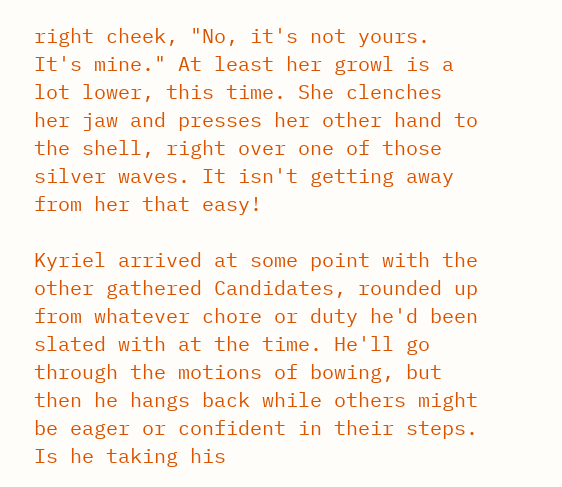right cheek, "No, it's not yours. It's mine." At least her growl is a lot lower, this time. She clenches her jaw and presses her other hand to the shell, right over one of those silver waves. It isn't getting away from her that easy!

Kyriel arrived at some point with the other gathered Candidates, rounded up from whatever chore or duty he'd been slated with at the time. He'll go through the motions of bowing, but then he hangs back while others might be eager or confident in their steps. Is he taking his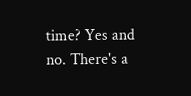time? Yes and no. There's a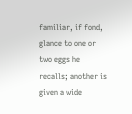familiar, if fond, glance to one or two eggs he recalls; another is given a wide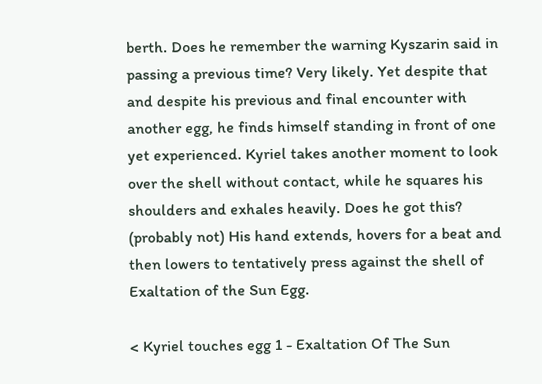berth. Does he remember the warning Kyszarin said in passing a previous time? Very likely. Yet despite that and despite his previous and final encounter with another egg, he finds himself standing in front of one yet experienced. Kyriel takes another moment to look over the shell without contact, while he squares his shoulders and exhales heavily. Does he got this? (probably not) His hand extends, hovers for a beat and then lowers to tentatively press against the shell of Exaltation of the Sun Egg.

< Kyriel touches egg 1 - Exaltation Of The Sun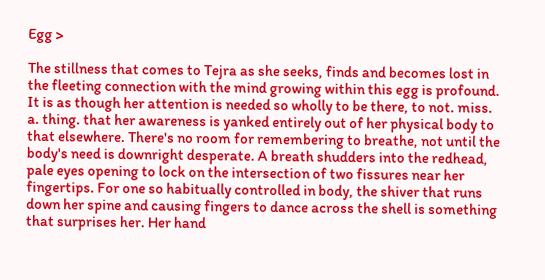Egg >

The stillness that comes to Tejra as she seeks, finds and becomes lost in the fleeting connection with the mind growing within this egg is profound. It is as though her attention is needed so wholly to be there, to not. miss. a. thing. that her awareness is yanked entirely out of her physical body to that elsewhere. There's no room for remembering to breathe, not until the body's need is downright desperate. A breath shudders into the redhead, pale eyes opening to lock on the intersection of two fissures near her fingertips. For one so habitually controlled in body, the shiver that runs down her spine and causing fingers to dance across the shell is something that surprises her. Her hand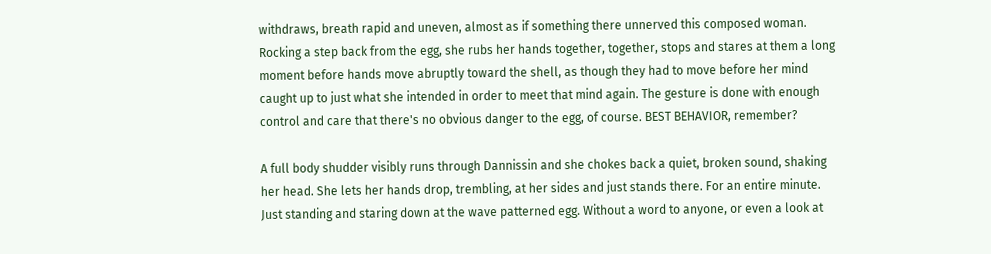withdraws, breath rapid and uneven, almost as if something there unnerved this composed woman. Rocking a step back from the egg, she rubs her hands together, together, stops and stares at them a long moment before hands move abruptly toward the shell, as though they had to move before her mind caught up to just what she intended in order to meet that mind again. The gesture is done with enough control and care that there's no obvious danger to the egg, of course. BEST BEHAVIOR, remember?

A full body shudder visibly runs through Dannissin and she chokes back a quiet, broken sound, shaking her head. She lets her hands drop, trembling, at her sides and just stands there. For an entire minute. Just standing and staring down at the wave patterned egg. Without a word to anyone, or even a look at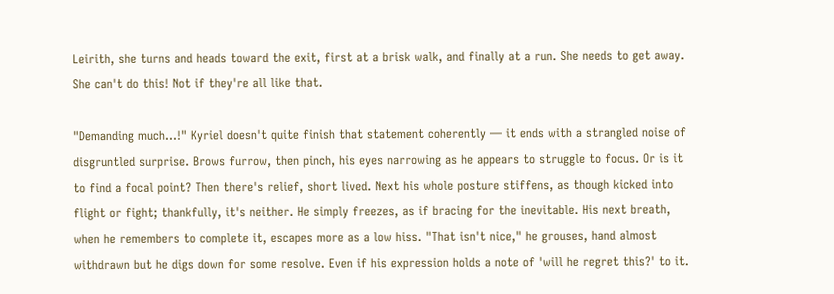Leirith, she turns and heads toward the exit, first at a brisk walk, and finally at a run. She needs to get away. She can't do this! Not if they're all like that.

"Demanding much…!" Kyriel doesn't quite finish that statement coherently — it ends with a strangled noise of disgruntled surprise. Brows furrow, then pinch, his eyes narrowing as he appears to struggle to focus. Or is it to find a focal point? Then there's relief, short lived. Next his whole posture stiffens, as though kicked into flight or fight; thankfully, it's neither. He simply freezes, as if bracing for the inevitable. His next breath, when he remembers to complete it, escapes more as a low hiss. "That isn't nice," he grouses, hand almost withdrawn but he digs down for some resolve. Even if his expression holds a note of 'will he regret this?' to it.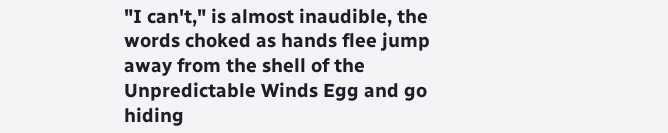"I can't," is almost inaudible, the words choked as hands flee jump away from the shell of the Unpredictable Winds Egg and go hiding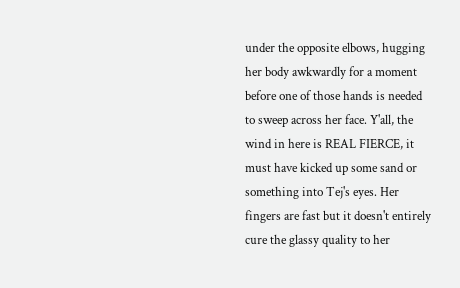under the opposite elbows, hugging her body awkwardly for a moment before one of those hands is needed to sweep across her face. Y'all, the wind in here is REAL FIERCE, it must have kicked up some sand or something into Tej's eyes. Her fingers are fast but it doesn't entirely cure the glassy quality to her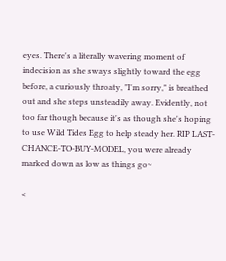eyes. There's a literally wavering moment of indecision as she sways slightly toward the egg before, a curiously throaty, "I'm sorry," is breathed out and she steps unsteadily away. Evidently, not too far though because it's as though she's hoping to use Wild Tides Egg to help steady her. RIP LAST-CHANCE-TO-BUY-MODEL, you were already marked down as low as things go~

<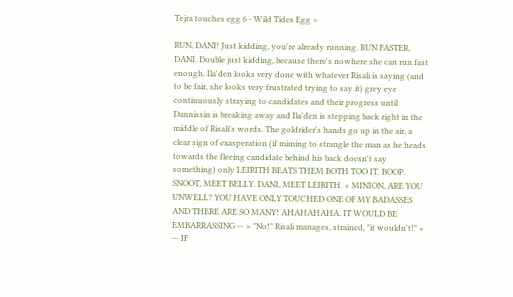Tejra touches egg 6 - Wild Tides Egg >

RUN, DANI! Just kidding, you're already running. RUN FASTER, DANI. Double just kidding, because there's nowhere she can run fast enough. Ila'den looks very done with whatever Risali is saying (and to be fair, she looks very frustrated trying to say it) grey eye continuously straying to candidates and their progress until Dannissin is breaking away and Ila'den is stepping back right in the middle of Risali's words. The goldrider's hands go up in the air, a clear sign of exasperation (if miming to strangle the man as he heads towards the fleeing candidate behind his back doesn't say something) only LEIRITH BEATS THEM BOTH TOO IT. BOOP. SNOOT, MEET BELLY. DANI, MEET LEIRITH. « MINION, ARE YOU UNWELL? YOU HAVE ONLY TOUCHED ONE OF MY BADASSES AND THERE ARE SO MANY! AHAHAHAHA. IT WOULD BE EMBARRASSING — » "No!" Risali manages, strained, "it wouldn't!" « — IF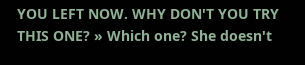YOU LEFT NOW. WHY DON'T YOU TRY THIS ONE? » Which one? She doesn't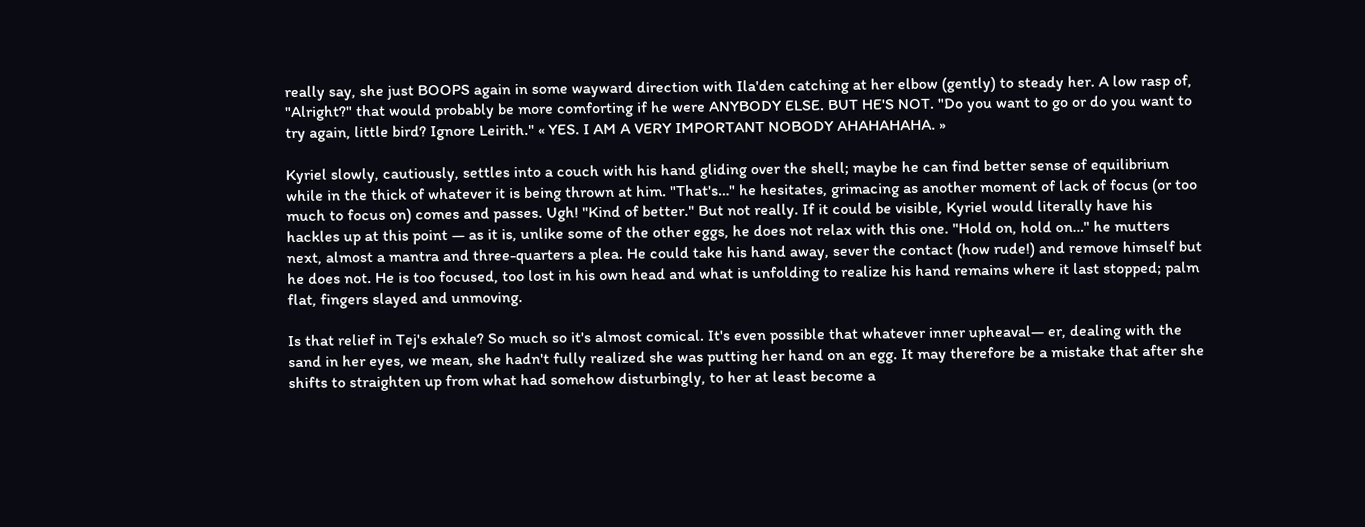really say, she just BOOPS again in some wayward direction with Ila'den catching at her elbow (gently) to steady her. A low rasp of, "Alright?" that would probably be more comforting if he were ANYBODY ELSE. BUT HE'S NOT. "Do you want to go or do you want to try again, little bird? Ignore Leirith." « YES. I AM A VERY IMPORTANT NOBODY AHAHAHAHA. »

Kyriel slowly, cautiously, settles into a couch with his hand gliding over the shell; maybe he can find better sense of equilibrium while in the thick of whatever it is being thrown at him. "That's…" he hesitates, grimacing as another moment of lack of focus (or too much to focus on) comes and passes. Ugh! "Kind of better." But not really. If it could be visible, Kyriel would literally have his hackles up at this point — as it is, unlike some of the other eggs, he does not relax with this one. "Hold on, hold on…" he mutters next, almost a mantra and three-quarters a plea. He could take his hand away, sever the contact (how rude!) and remove himself but he does not. He is too focused, too lost in his own head and what is unfolding to realize his hand remains where it last stopped; palm flat, fingers slayed and unmoving.

Is that relief in Tej's exhale? So much so it's almost comical. It's even possible that whatever inner upheaval— er, dealing with the sand in her eyes, we mean, she hadn't fully realized she was putting her hand on an egg. It may therefore be a mistake that after she shifts to straighten up from what had somehow disturbingly, to her at least become a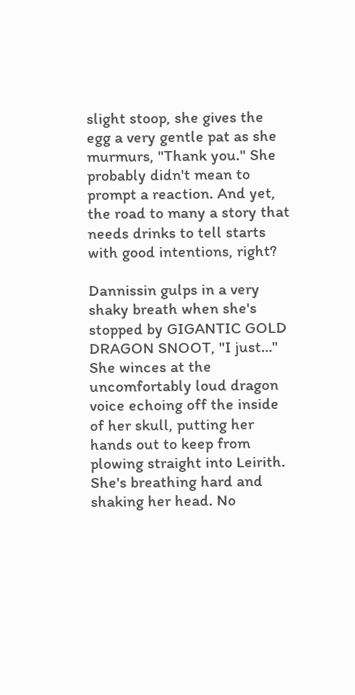slight stoop, she gives the egg a very gentle pat as she murmurs, "Thank you." She probably didn't mean to prompt a reaction. And yet, the road to many a story that needs drinks to tell starts with good intentions, right?

Dannissin gulps in a very shaky breath when she's stopped by GIGANTIC GOLD DRAGON SNOOT, "I just…" She winces at the uncomfortably loud dragon voice echoing off the inside of her skull, putting her hands out to keep from plowing straight into Leirith. She's breathing hard and shaking her head. No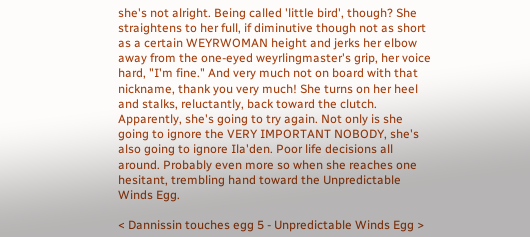she's not alright. Being called 'little bird', though? She straightens to her full, if diminutive though not as short as a certain WEYRWOMAN height and jerks her elbow away from the one-eyed weyrlingmaster's grip, her voice hard, "I'm fine." And very much not on board with that nickname, thank you very much! She turns on her heel and stalks, reluctantly, back toward the clutch. Apparently, she's going to try again. Not only is she going to ignore the VERY IMPORTANT NOBODY, she's also going to ignore Ila'den. Poor life decisions all around. Probably even more so when she reaches one hesitant, trembling hand toward the Unpredictable Winds Egg.

< Dannissin touches egg 5 - Unpredictable Winds Egg >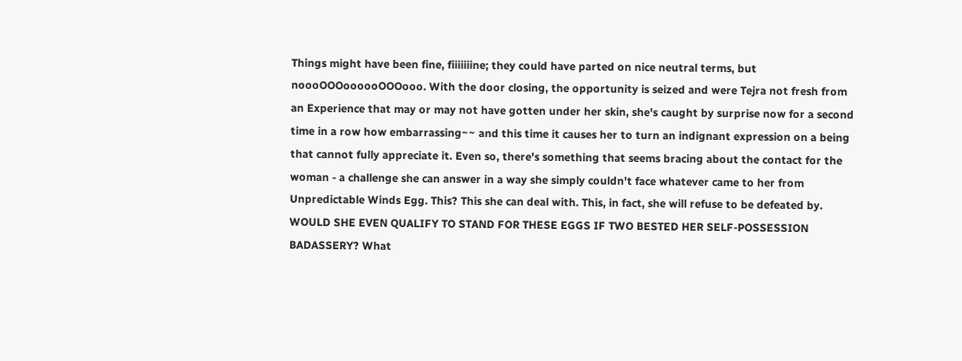Things might have been fine, fiiiiiiine; they could have parted on nice neutral terms, but noooOOOoooooOOOooo. With the door closing, the opportunity is seized and were Tejra not fresh from an Experience that may or may not have gotten under her skin, she's caught by surprise now for a second time in a row how embarrassing~~ and this time it causes her to turn an indignant expression on a being that cannot fully appreciate it. Even so, there's something that seems bracing about the contact for the woman - a challenge she can answer in a way she simply couldn't face whatever came to her from Unpredictable Winds Egg. This? This she can deal with. This, in fact, she will refuse to be defeated by. WOULD SHE EVEN QUALIFY TO STAND FOR THESE EGGS IF TWO BESTED HER SELF-POSSESSION BADASSERY? What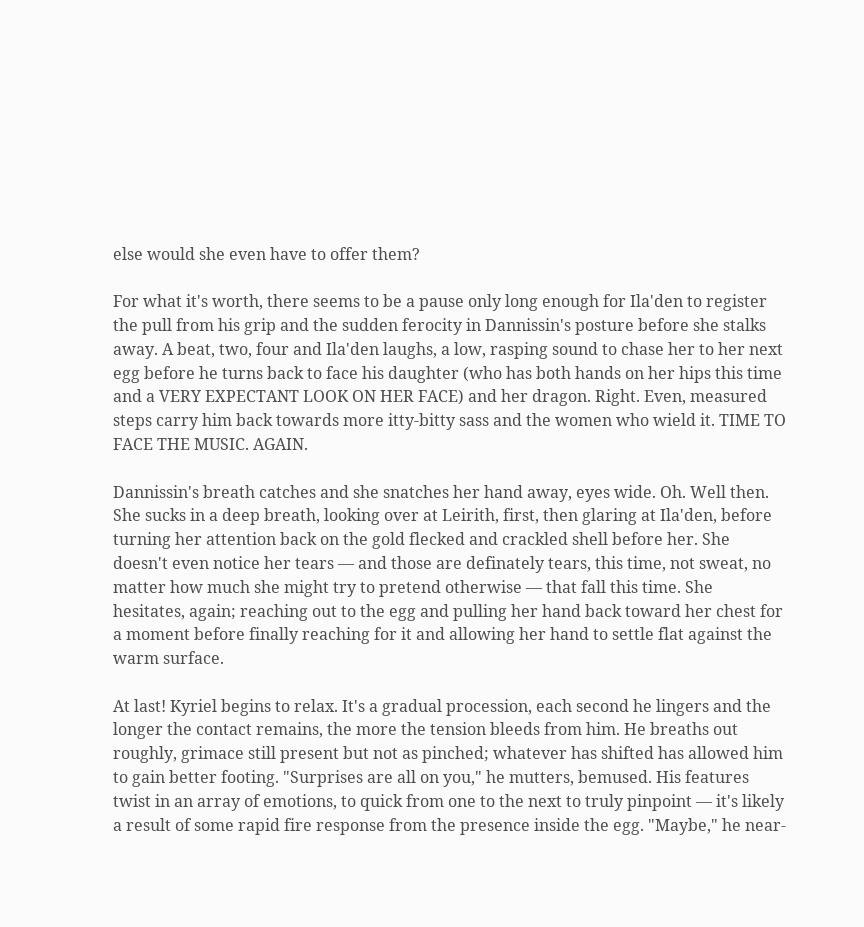else would she even have to offer them?

For what it's worth, there seems to be a pause only long enough for Ila'den to register the pull from his grip and the sudden ferocity in Dannissin's posture before she stalks away. A beat, two, four and Ila'den laughs, a low, rasping sound to chase her to her next egg before he turns back to face his daughter (who has both hands on her hips this time and a VERY EXPECTANT LOOK ON HER FACE) and her dragon. Right. Even, measured steps carry him back towards more itty-bitty sass and the women who wield it. TIME TO FACE THE MUSIC. AGAIN.

Dannissin's breath catches and she snatches her hand away, eyes wide. Oh. Well then. She sucks in a deep breath, looking over at Leirith, first, then glaring at Ila'den, before turning her attention back on the gold flecked and crackled shell before her. She doesn't even notice her tears — and those are definately tears, this time, not sweat, no matter how much she might try to pretend otherwise — that fall this time. She hesitates, again; reaching out to the egg and pulling her hand back toward her chest for a moment before finally reaching for it and allowing her hand to settle flat against the warm surface.

At last! Kyriel begins to relax. It's a gradual procession, each second he lingers and the longer the contact remains, the more the tension bleeds from him. He breaths out roughly, grimace still present but not as pinched; whatever has shifted has allowed him to gain better footing. "Surprises are all on you," he mutters, bemused. His features twist in an array of emotions, to quick from one to the next to truly pinpoint — it's likely a result of some rapid fire response from the presence inside the egg. "Maybe," he near-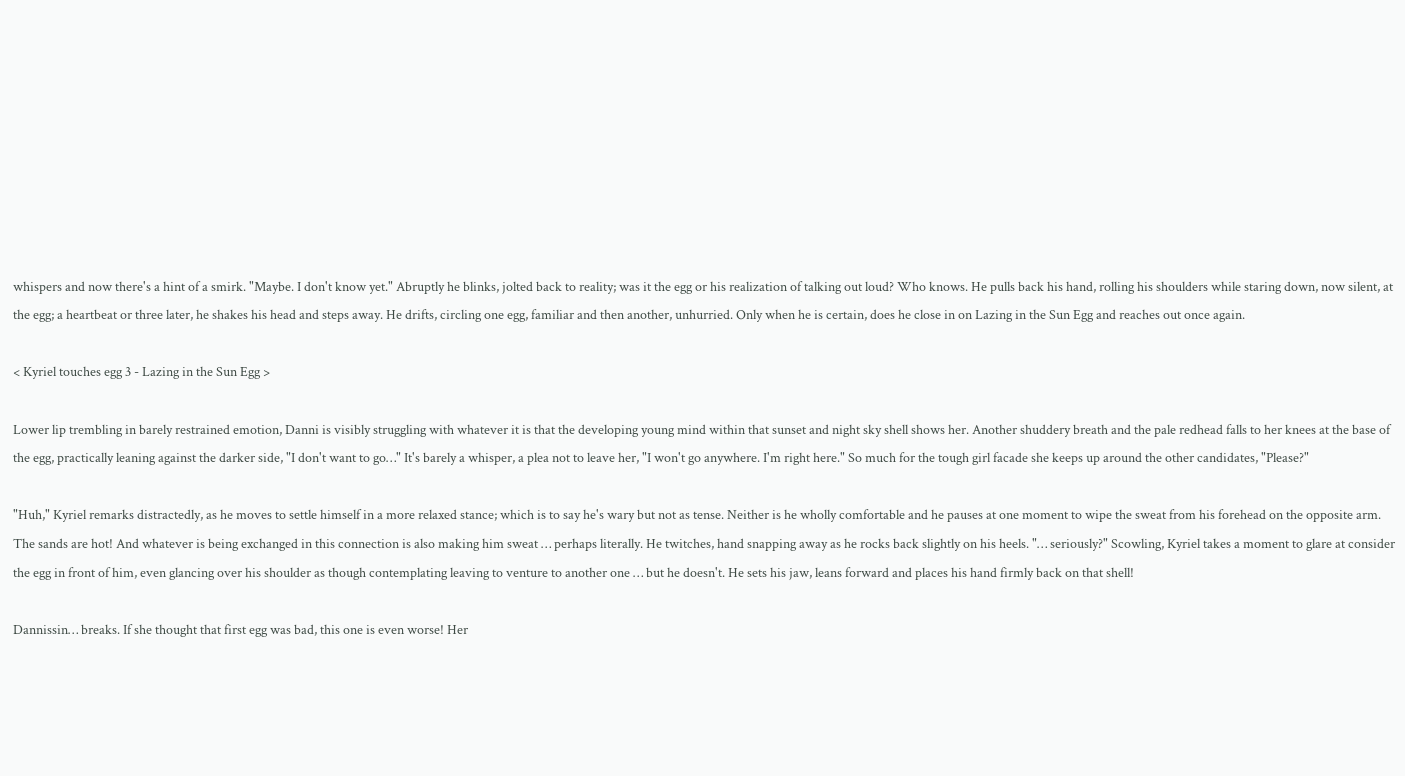whispers and now there's a hint of a smirk. "Maybe. I don't know yet." Abruptly he blinks, jolted back to reality; was it the egg or his realization of talking out loud? Who knows. He pulls back his hand, rolling his shoulders while staring down, now silent, at the egg; a heartbeat or three later, he shakes his head and steps away. He drifts, circling one egg, familiar and then another, unhurried. Only when he is certain, does he close in on Lazing in the Sun Egg and reaches out once again.

< Kyriel touches egg 3 - Lazing in the Sun Egg >

Lower lip trembling in barely restrained emotion, Danni is visibly struggling with whatever it is that the developing young mind within that sunset and night sky shell shows her. Another shuddery breath and the pale redhead falls to her knees at the base of the egg, practically leaning against the darker side, "I don't want to go…" It's barely a whisper, a plea not to leave her, "I won't go anywhere. I'm right here." So much for the tough girl facade she keeps up around the other candidates, "Please?"

"Huh," Kyriel remarks distractedly, as he moves to settle himself in a more relaxed stance; which is to say he's wary but not as tense. Neither is he wholly comfortable and he pauses at one moment to wipe the sweat from his forehead on the opposite arm. The sands are hot! And whatever is being exchanged in this connection is also making him sweat … perhaps literally. He twitches, hand snapping away as he rocks back slightly on his heels. "… seriously?" Scowling, Kyriel takes a moment to glare at consider the egg in front of him, even glancing over his shoulder as though contemplating leaving to venture to another one … but he doesn't. He sets his jaw, leans forward and places his hand firmly back on that shell!

Dannissin… breaks. If she thought that first egg was bad, this one is even worse! Her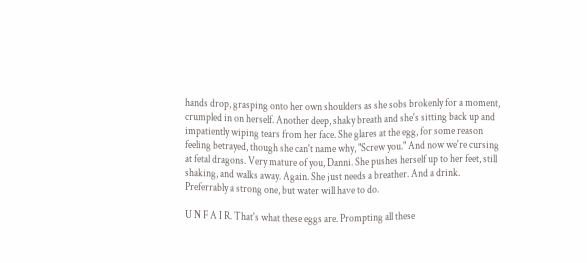hands drop, grasping onto her own shoulders as she sobs brokenly for a moment, crumpled in on herself. Another deep, shaky breath and she's sitting back up and impatiently wiping tears from her face. She glares at the egg, for some reason feeling betrayed, though she can't name why, "Screw you." And now we're cursing at fetal dragons. Very mature of you, Danni. She pushes herself up to her feet, still shaking, and walks away. Again. She just needs a breather. And a drink. Preferrably a strong one, but water will have to do.

U N F A I R. That's what these eggs are. Prompting all these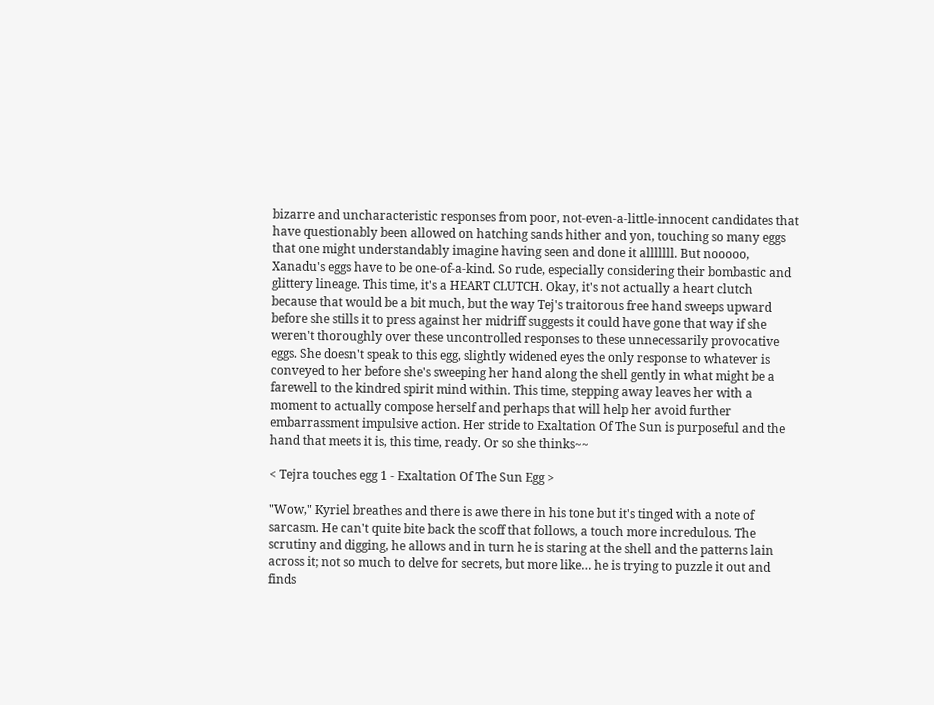bizarre and uncharacteristic responses from poor, not-even-a-little-innocent candidates that have questionably been allowed on hatching sands hither and yon, touching so many eggs that one might understandably imagine having seen and done it alllllll. But nooooo, Xanadu's eggs have to be one-of-a-kind. So rude, especially considering their bombastic and glittery lineage. This time, it's a HEART CLUTCH. Okay, it's not actually a heart clutch because that would be a bit much, but the way Tej's traitorous free hand sweeps upward before she stills it to press against her midriff suggests it could have gone that way if she weren't thoroughly over these uncontrolled responses to these unnecessarily provocative eggs. She doesn't speak to this egg, slightly widened eyes the only response to whatever is conveyed to her before she's sweeping her hand along the shell gently in what might be a farewell to the kindred spirit mind within. This time, stepping away leaves her with a moment to actually compose herself and perhaps that will help her avoid further embarrassment impulsive action. Her stride to Exaltation Of The Sun is purposeful and the hand that meets it is, this time, ready. Or so she thinks~~

< Tejra touches egg 1 - Exaltation Of The Sun Egg >

"Wow," Kyriel breathes and there is awe there in his tone but it's tinged with a note of sarcasm. He can't quite bite back the scoff that follows, a touch more incredulous. The scrutiny and digging, he allows and in turn he is staring at the shell and the patterns lain across it; not so much to delve for secrets, but more like… he is trying to puzzle it out and finds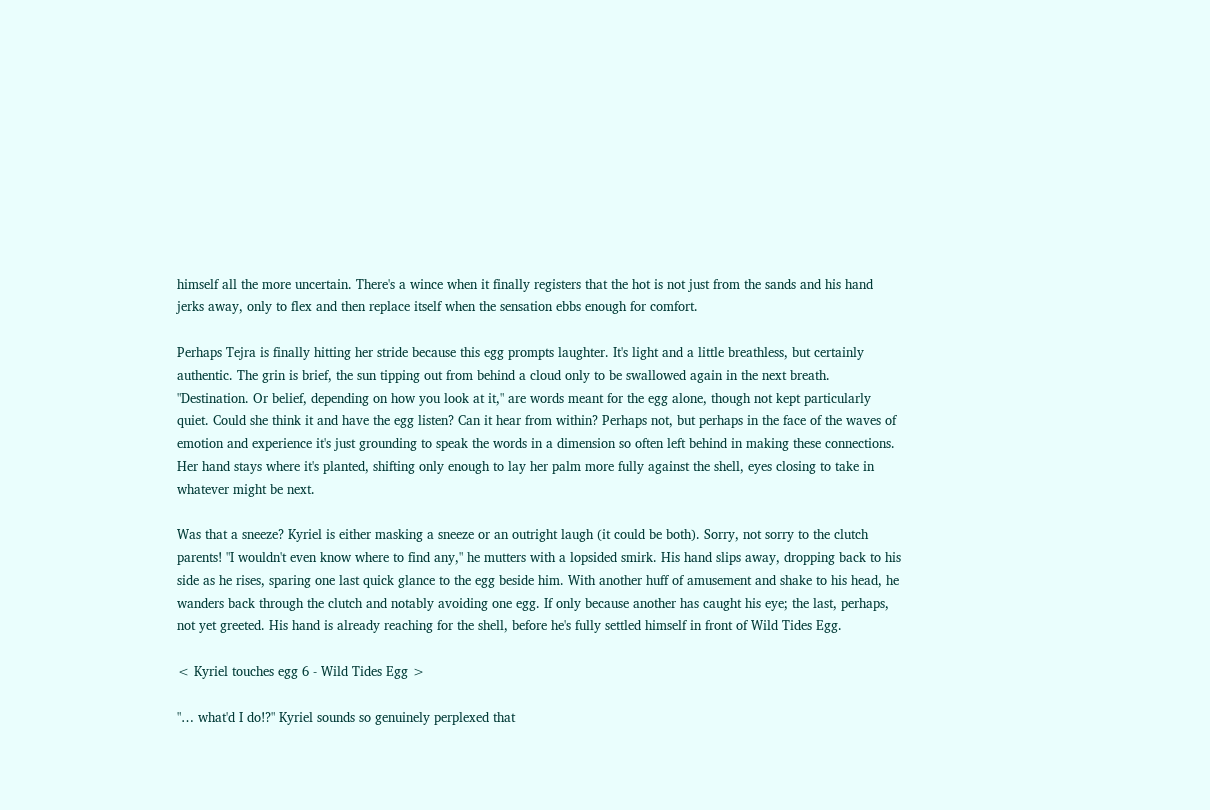himself all the more uncertain. There's a wince when it finally registers that the hot is not just from the sands and his hand jerks away, only to flex and then replace itself when the sensation ebbs enough for comfort.

Perhaps Tejra is finally hitting her stride because this egg prompts laughter. It's light and a little breathless, but certainly authentic. The grin is brief, the sun tipping out from behind a cloud only to be swallowed again in the next breath. "Destination. Or belief, depending on how you look at it," are words meant for the egg alone, though not kept particularly quiet. Could she think it and have the egg listen? Can it hear from within? Perhaps not, but perhaps in the face of the waves of emotion and experience it's just grounding to speak the words in a dimension so often left behind in making these connections. Her hand stays where it's planted, shifting only enough to lay her palm more fully against the shell, eyes closing to take in whatever might be next.

Was that a sneeze? Kyriel is either masking a sneeze or an outright laugh (it could be both). Sorry, not sorry to the clutch parents! "I wouldn't even know where to find any," he mutters with a lopsided smirk. His hand slips away, dropping back to his side as he rises, sparing one last quick glance to the egg beside him. With another huff of amusement and shake to his head, he wanders back through the clutch and notably avoiding one egg. If only because another has caught his eye; the last, perhaps, not yet greeted. His hand is already reaching for the shell, before he's fully settled himself in front of Wild Tides Egg.

< Kyriel touches egg 6 - Wild Tides Egg >

"… what'd I do!?" Kyriel sounds so genuinely perplexed that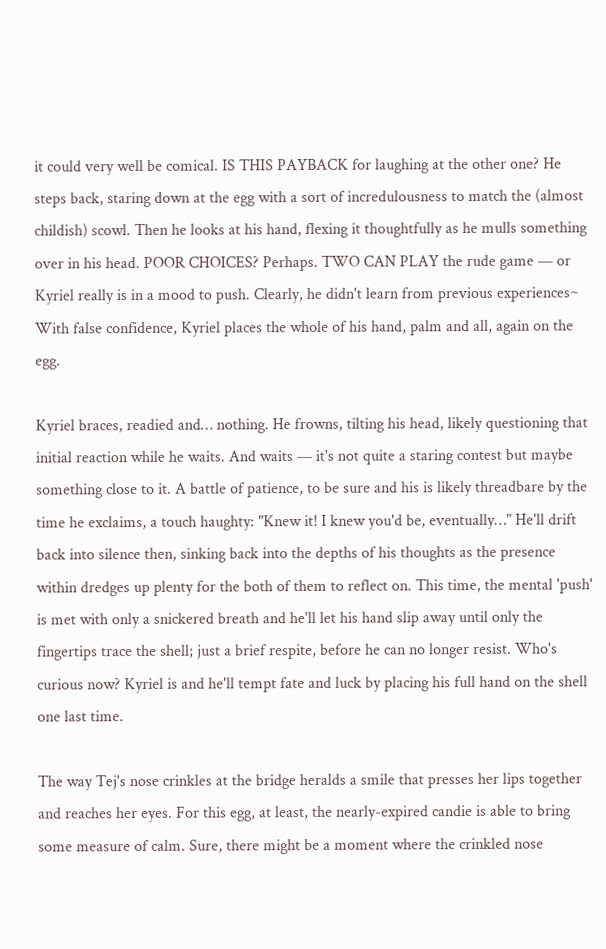it could very well be comical. IS THIS PAYBACK for laughing at the other one? He steps back, staring down at the egg with a sort of incredulousness to match the (almost childish) scowl. Then he looks at his hand, flexing it thoughtfully as he mulls something over in his head. POOR CHOICES? Perhaps. TWO CAN PLAY the rude game — or Kyriel really is in a mood to push. Clearly, he didn't learn from previous experiences~ With false confidence, Kyriel places the whole of his hand, palm and all, again on the egg.

Kyriel braces, readied and… nothing. He frowns, tilting his head, likely questioning that initial reaction while he waits. And waits — it's not quite a staring contest but maybe something close to it. A battle of patience, to be sure and his is likely threadbare by the time he exclaims, a touch haughty: "Knew it! I knew you'd be, eventually…" He'll drift back into silence then, sinking back into the depths of his thoughts as the presence within dredges up plenty for the both of them to reflect on. This time, the mental 'push' is met with only a snickered breath and he'll let his hand slip away until only the fingertips trace the shell; just a brief respite, before he can no longer resist. Who's curious now? Kyriel is and he'll tempt fate and luck by placing his full hand on the shell one last time.

The way Tej's nose crinkles at the bridge heralds a smile that presses her lips together and reaches her eyes. For this egg, at least, the nearly-expired candie is able to bring some measure of calm. Sure, there might be a moment where the crinkled nose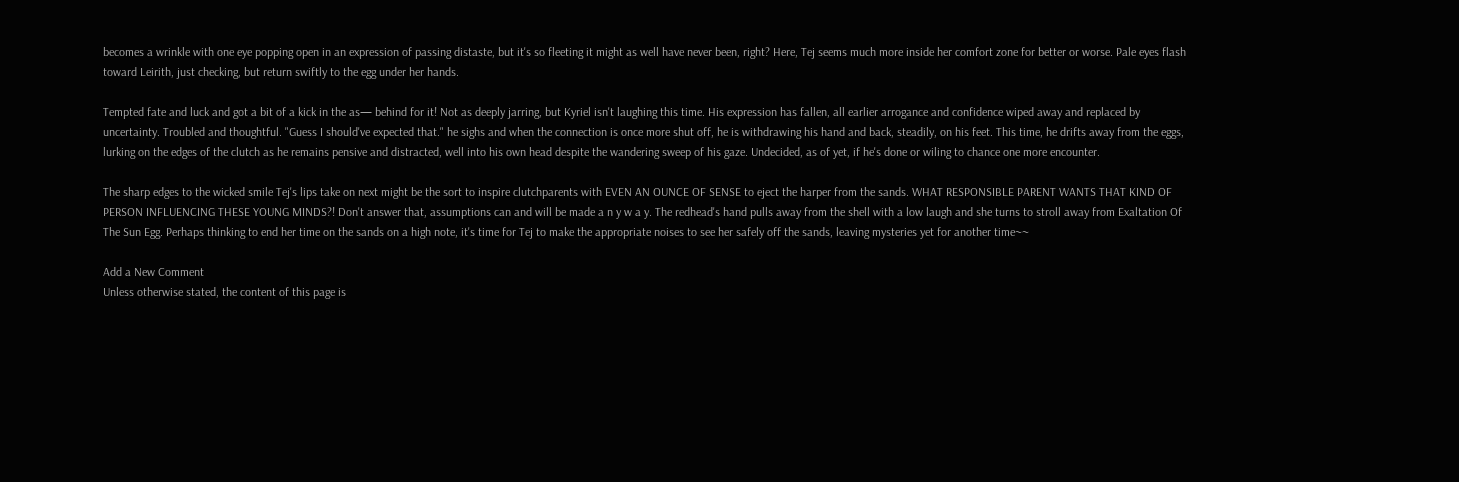becomes a wrinkle with one eye popping open in an expression of passing distaste, but it's so fleeting it might as well have never been, right? Here, Tej seems much more inside her comfort zone for better or worse. Pale eyes flash toward Leirith, just checking, but return swiftly to the egg under her hands.

Tempted fate and luck and got a bit of a kick in the as— behind for it! Not as deeply jarring, but Kyriel isn't laughing this time. His expression has fallen, all earlier arrogance and confidence wiped away and replaced by uncertainty. Troubled and thoughtful. "Guess I should've expected that." he sighs and when the connection is once more shut off, he is withdrawing his hand and back, steadily, on his feet. This time, he drifts away from the eggs, lurking on the edges of the clutch as he remains pensive and distracted, well into his own head despite the wandering sweep of his gaze. Undecided, as of yet, if he's done or wiling to chance one more encounter.

The sharp edges to the wicked smile Tej's lips take on next might be the sort to inspire clutchparents with EVEN AN OUNCE OF SENSE to eject the harper from the sands. WHAT RESPONSIBLE PARENT WANTS THAT KIND OF PERSON INFLUENCING THESE YOUNG MINDS?! Don't answer that, assumptions can and will be made a n y w a y. The redhead's hand pulls away from the shell with a low laugh and she turns to stroll away from Exaltation Of The Sun Egg. Perhaps thinking to end her time on the sands on a high note, it's time for Tej to make the appropriate noises to see her safely off the sands, leaving mysteries yet for another time~~

Add a New Comment
Unless otherwise stated, the content of this page is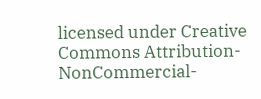licensed under Creative Commons Attribution-NonCommercial-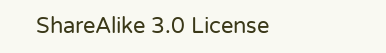ShareAlike 3.0 License